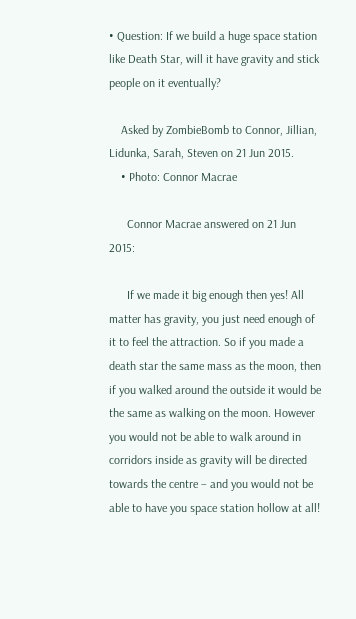• Question: If we build a huge space station like Death Star, will it have gravity and stick people on it eventually?

    Asked by ZombieBomb to Connor, Jillian, Lidunka, Sarah, Steven on 21 Jun 2015.
    • Photo: Connor Macrae

      Connor Macrae answered on 21 Jun 2015:

      If we made it big enough then yes! All matter has gravity, you just need enough of it to feel the attraction. So if you made a death star the same mass as the moon, then if you walked around the outside it would be the same as walking on the moon. However you would not be able to walk around in corridors inside as gravity will be directed towards the centre – and you would not be able to have you space station hollow at all!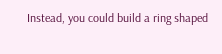Instead, you could build a ring shaped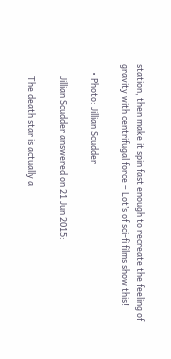station, then make it spin fast enough to recreate the feeling of gravity with centrifugal force – Lot’s of sci-fi films show this!

    • Photo: Jillian Scudder

      Jillian Scudder answered on 21 Jun 2015:

      The death star is actually a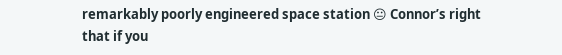remarkably poorly engineered space station 😐 Connor’s right that if you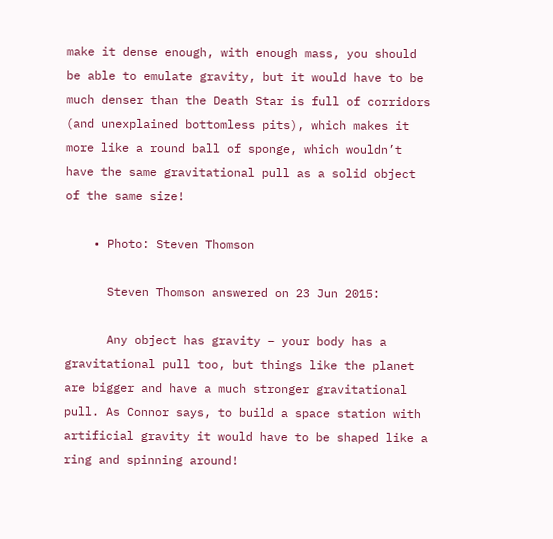make it dense enough, with enough mass, you should be able to emulate gravity, but it would have to be much denser than the Death Star is full of corridors (and unexplained bottomless pits), which makes it more like a round ball of sponge, which wouldn’t have the same gravitational pull as a solid object of the same size!

    • Photo: Steven Thomson

      Steven Thomson answered on 23 Jun 2015:

      Any object has gravity – your body has a gravitational pull too, but things like the planet are bigger and have a much stronger gravitational pull. As Connor says, to build a space station with artificial gravity it would have to be shaped like a ring and spinning around!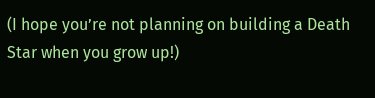(I hope you’re not planning on building a Death Star when you grow up!)